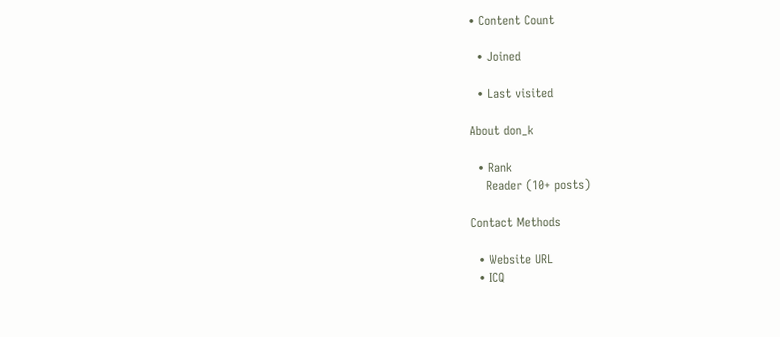• Content Count

  • Joined

  • Last visited

About don_k

  • Rank
    Reader (10+ posts)

Contact Methods

  • Website URL
  • ICQ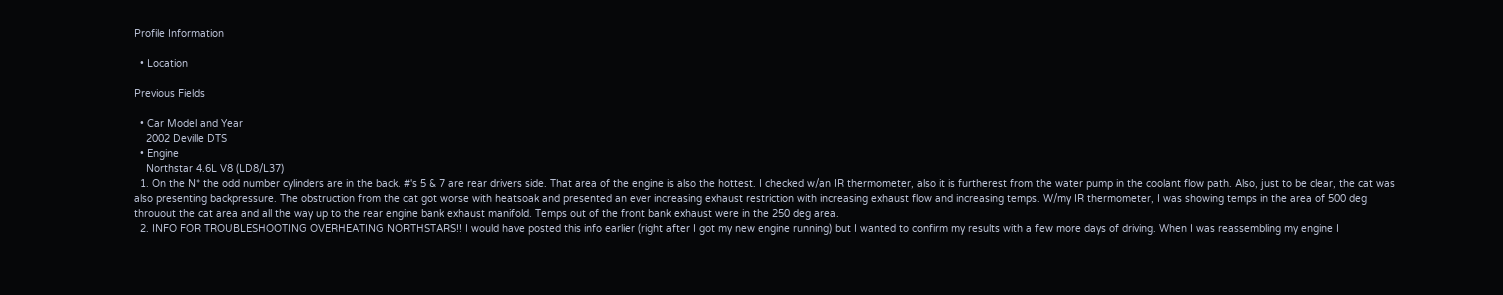Profile Information

  • Location

Previous Fields

  • Car Model and Year
    2002 Deville DTS
  • Engine
    Northstar 4.6L V8 (LD8/L37)
  1. On the N* the odd number cylinders are in the back. #'s 5 & 7 are rear drivers side. That area of the engine is also the hottest. I checked w/an IR thermometer, also it is furtherest from the water pump in the coolant flow path. Also, just to be clear, the cat was also presenting backpressure. The obstruction from the cat got worse with heatsoak and presented an ever increasing exhaust restriction with increasing exhaust flow and increasing temps. W/my IR thermometer, I was showing temps in the area of 500 deg throuout the cat area and all the way up to the rear engine bank exhaust manifold. Temps out of the front bank exhaust were in the 250 deg area.
  2. INFO FOR TROUBLESHOOTING OVERHEATING NORTHSTARS!! I would have posted this info earlier (right after I got my new engine running) but I wanted to confirm my results with a few more days of driving. When I was reassembling my engine I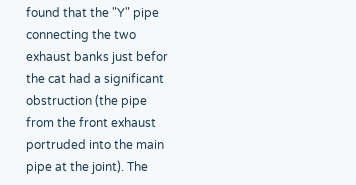found that the "Y" pipe connecting the two exhaust banks just befor the cat had a significant obstruction (the pipe from the front exhaust portruded into the main pipe at the joint). The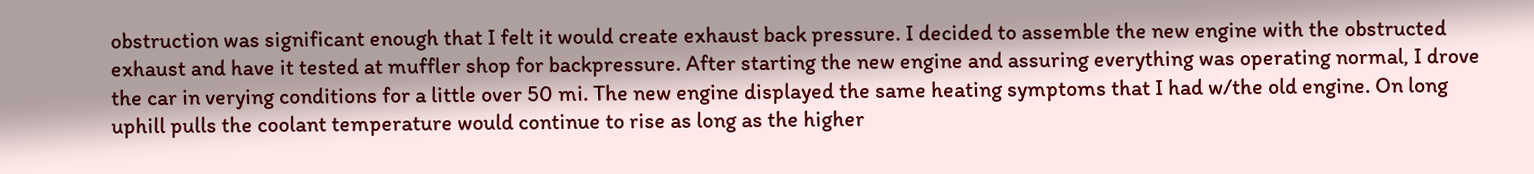obstruction was significant enough that I felt it would create exhaust back pressure. I decided to assemble the new engine with the obstructed exhaust and have it tested at muffler shop for backpressure. After starting the new engine and assuring everything was operating normal, I drove the car in verying conditions for a little over 50 mi. The new engine displayed the same heating symptoms that I had w/the old engine. On long uphill pulls the coolant temperature would continue to rise as long as the higher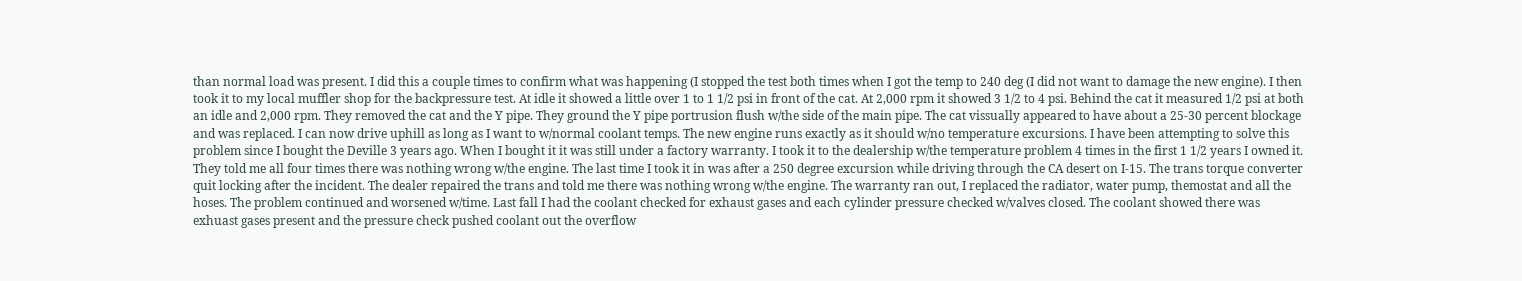than normal load was present. I did this a couple times to confirm what was happening (I stopped the test both times when I got the temp to 240 deg (I did not want to damage the new engine). I then took it to my local muffler shop for the backpressure test. At idle it showed a little over 1 to 1 1/2 psi in front of the cat. At 2,000 rpm it showed 3 1/2 to 4 psi. Behind the cat it measured 1/2 psi at both an idle and 2,000 rpm. They removed the cat and the Y pipe. They ground the Y pipe portrusion flush w/the side of the main pipe. The cat vissually appeared to have about a 25-30 percent blockage and was replaced. I can now drive uphill as long as I want to w/normal coolant temps. The new engine runs exactly as it should w/no temperature excursions. I have been attempting to solve this problem since I bought the Deville 3 years ago. When I bought it it was still under a factory warranty. I took it to the dealership w/the temperature problem 4 times in the first 1 1/2 years I owned it. They told me all four times there was nothing wrong w/the engine. The last time I took it in was after a 250 degree excursion while driving through the CA desert on I-15. The trans torque converter quit locking after the incident. The dealer repaired the trans and told me there was nothing wrong w/the engine. The warranty ran out, I replaced the radiator, water pump, themostat and all the hoses. The problem continued and worsened w/time. Last fall I had the coolant checked for exhaust gases and each cylinder pressure checked w/valves closed. The coolant showed there was exhuast gases present and the pressure check pushed coolant out the overflow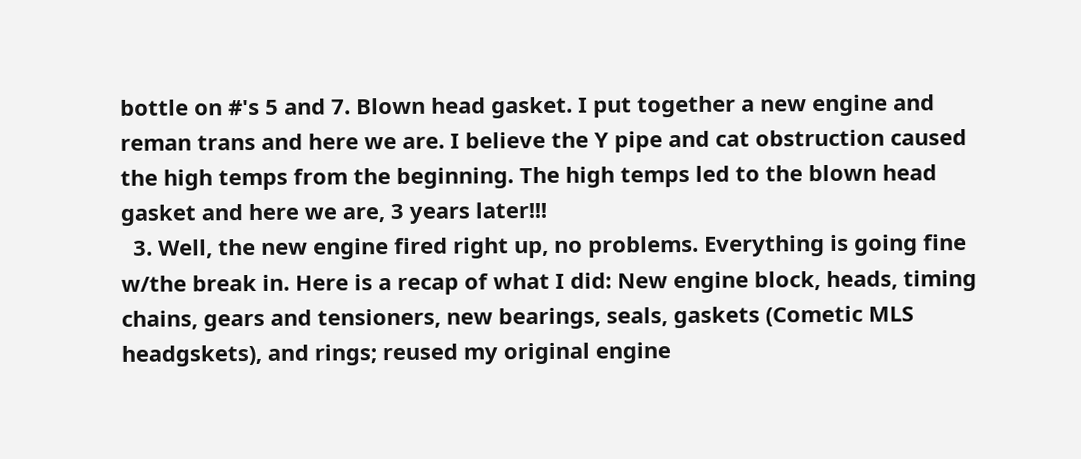bottle on #'s 5 and 7. Blown head gasket. I put together a new engine and reman trans and here we are. I believe the Y pipe and cat obstruction caused the high temps from the beginning. The high temps led to the blown head gasket and here we are, 3 years later!!!
  3. Well, the new engine fired right up, no problems. Everything is going fine w/the break in. Here is a recap of what I did: New engine block, heads, timing chains, gears and tensioners, new bearings, seals, gaskets (Cometic MLS headgskets), and rings; reused my original engine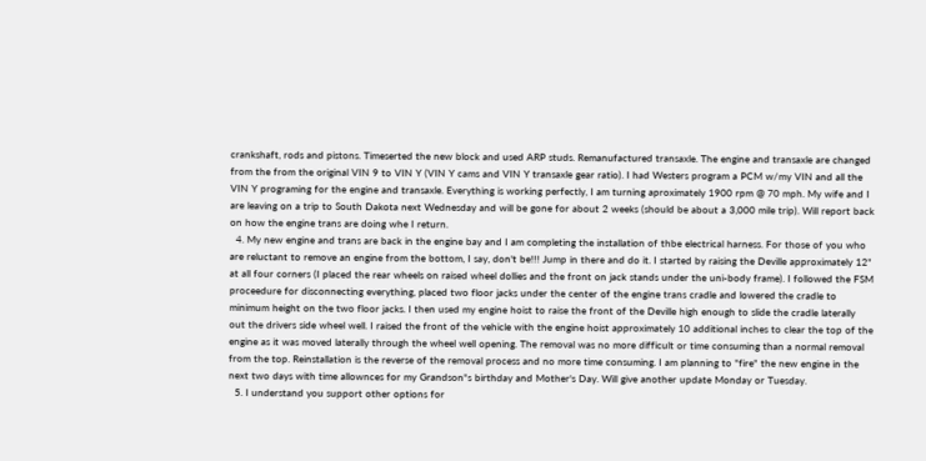crankshaft, rods and pistons. Timeserted the new block and used ARP studs. Remanufactured transaxle. The engine and transaxle are changed from the from the original VIN 9 to VIN Y (VIN Y cams and VIN Y transaxle gear ratio). I had Westers program a PCM w/my VIN and all the VIN Y programing for the engine and transaxle. Everything is working perfectly, I am turning aproximately 1900 rpm @ 70 mph. My wife and I are leaving on a trip to South Dakota next Wednesday and will be gone for about 2 weeks (should be about a 3,000 mile trip). Will report back on how the engine trans are doing whe I return.
  4. My new engine and trans are back in the engine bay and I am completing the installation of thbe electrical harness. For those of you who are reluctant to remove an engine from the bottom, I say, don't be!!! Jump in there and do it. I started by raising the Deville approximately 12" at all four corners (I placed the rear wheels on raised wheel dollies and the front on jack stands under the uni-body frame). I followed the FSM proceedure for disconnecting everything, placed two floor jacks under the center of the engine trans cradle and lowered the cradle to minimum height on the two floor jacks. I then used my engine hoist to raise the front of the Deville high enough to slide the cradle laterally out the drivers side wheel well. I raised the front of the vehicle with the engine hoist approximately 10 additional inches to clear the top of the engine as it was moved laterally through the wheel well opening. The removal was no more difficult or time consuming than a normal removal from the top. Reinstallation is the reverse of the removal process and no more time consuming. I am planning to "fire" the new engine in the next two days with time allownces for my Grandson"s birthday and Mother's Day. Will give another update Monday or Tuesday.
  5. I understand you support other options for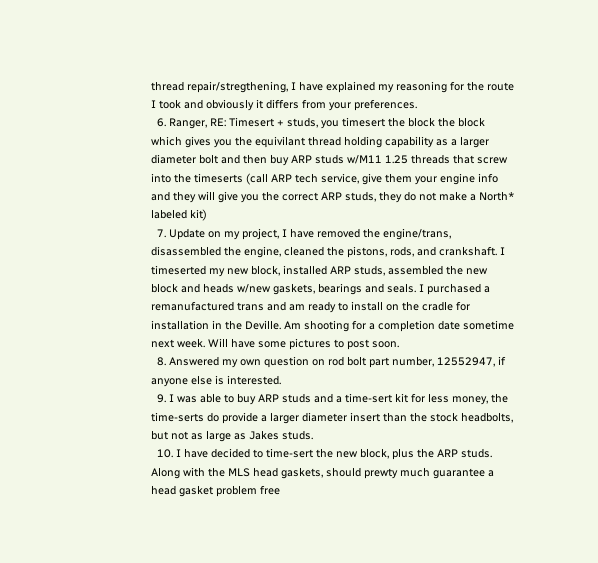thread repair/stregthening, I have explained my reasoning for the route I took and obviously it differs from your preferences.
  6. Ranger, RE: Timesert + studs, you timesert the block the block which gives you the equivilant thread holding capability as a larger diameter bolt and then buy ARP studs w/M11 1.25 threads that screw into the timeserts (call ARP tech service, give them your engine info and they will give you the correct ARP studs, they do not make a North* labeled kit)
  7. Update on my project, I have removed the engine/trans, disassembled the engine, cleaned the pistons, rods, and crankshaft. I timeserted my new block, installed ARP studs, assembled the new block and heads w/new gaskets, bearings and seals. I purchased a remanufactured trans and am ready to install on the cradle for installation in the Deville. Am shooting for a completion date sometime next week. Will have some pictures to post soon.
  8. Answered my own question on rod bolt part number, 12552947, if anyone else is interested.
  9. I was able to buy ARP studs and a time-sert kit for less money, the time-serts do provide a larger diameter insert than the stock headbolts, but not as large as Jakes studs.
  10. I have decided to time-sert the new block, plus the ARP studs. Along with the MLS head gaskets, should prewty much guarantee a head gasket problem free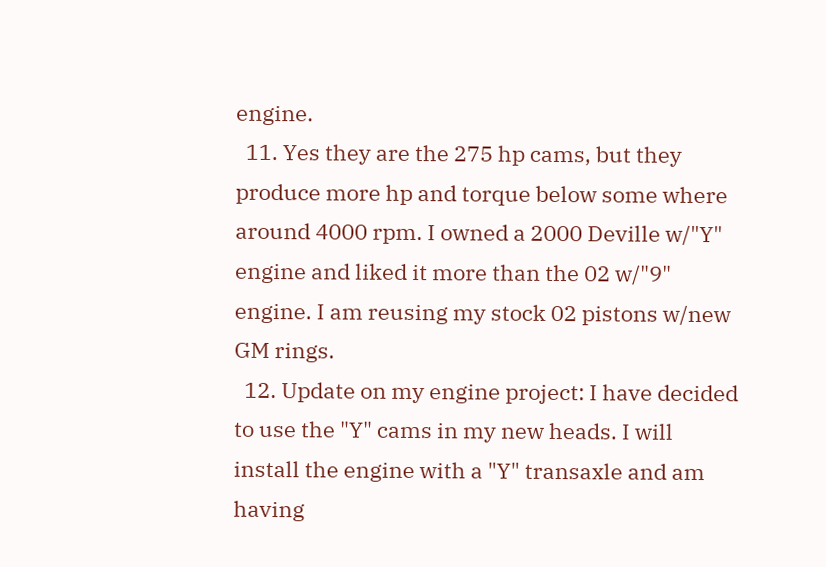engine.
  11. Yes they are the 275 hp cams, but they produce more hp and torque below some where around 4000 rpm. I owned a 2000 Deville w/"Y" engine and liked it more than the 02 w/"9" engine. I am reusing my stock 02 pistons w/new GM rings.
  12. Update on my engine project: I have decided to use the "Y" cams in my new heads. I will install the engine with a "Y" transaxle and am having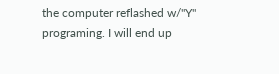the computer reflashed w/"Y" programing. I will end up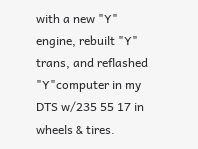with a new "Y" engine, rebuilt "Y" trans, and reflashed "Y"computer in my DTS w/235 55 17 in wheels & tires.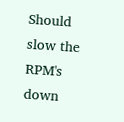Should slow the RPM's down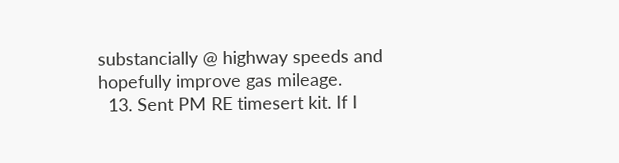substancially @ highway speeds and hopefully improve gas mileage.
  13. Sent PM RE timesert kit. If I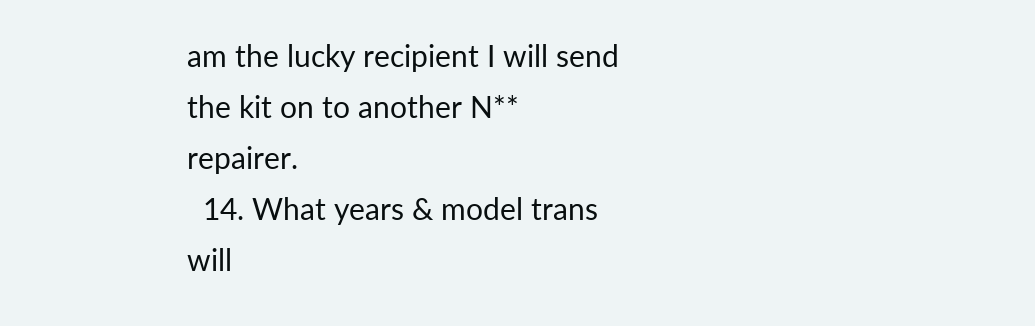am the lucky recipient I will send the kit on to another N** repairer.
  14. What years & model trans will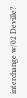interchange w/02 Deville?